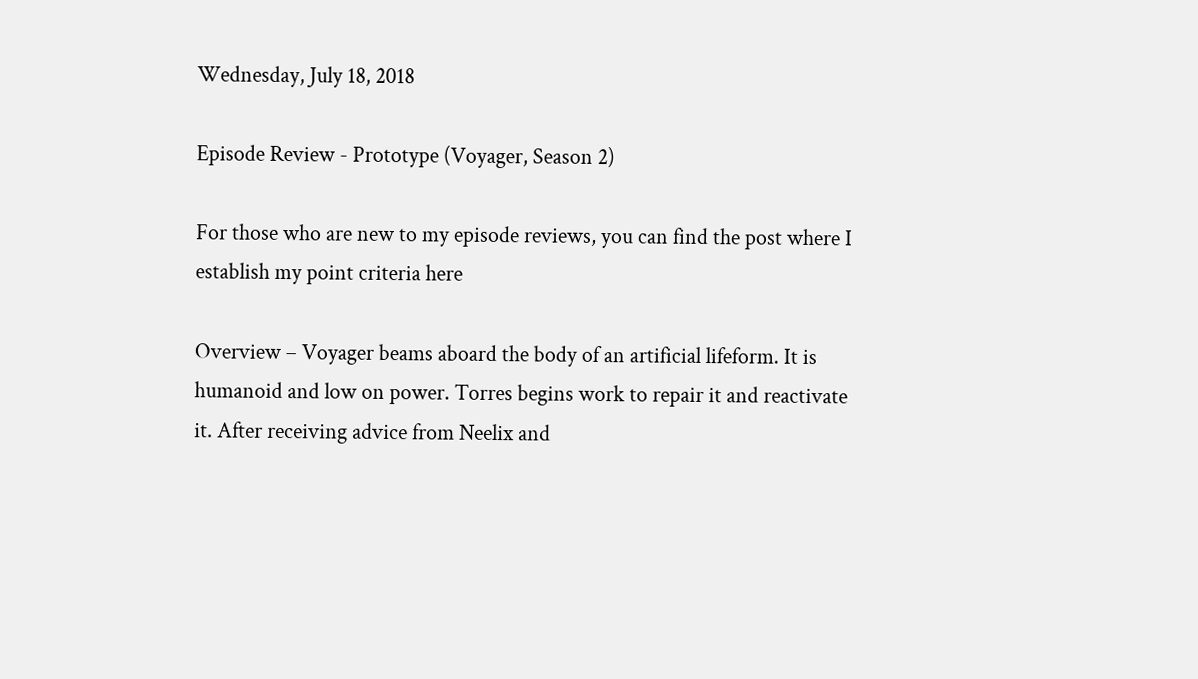Wednesday, July 18, 2018

Episode Review - Prototype (Voyager, Season 2)

For those who are new to my episode reviews, you can find the post where I establish my point criteria here

Overview – Voyager beams aboard the body of an artificial lifeform. It is humanoid and low on power. Torres begins work to repair it and reactivate it. After receiving advice from Neelix and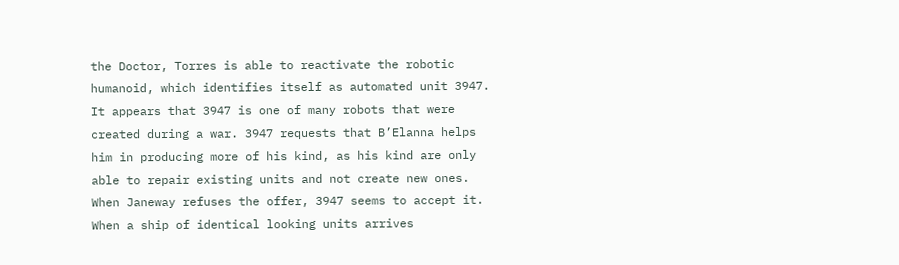the Doctor, Torres is able to reactivate the robotic humanoid, which identifies itself as automated unit 3947. It appears that 3947 is one of many robots that were created during a war. 3947 requests that B’Elanna helps him in producing more of his kind, as his kind are only able to repair existing units and not create new ones. When Janeway refuses the offer, 3947 seems to accept it. When a ship of identical looking units arrives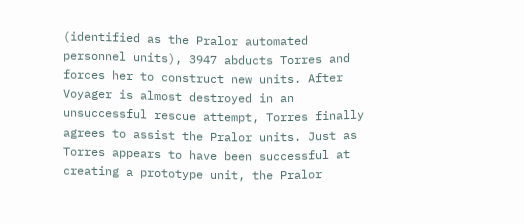(identified as the Pralor automated personnel units), 3947 abducts Torres and forces her to construct new units. After Voyager is almost destroyed in an unsuccessful rescue attempt, Torres finally agrees to assist the Pralor units. Just as Torres appears to have been successful at creating a prototype unit, the Pralor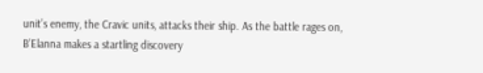unit’s enemy, the Cravic units, attacks their ship. As the battle rages on, B’Elanna makes a startling discovery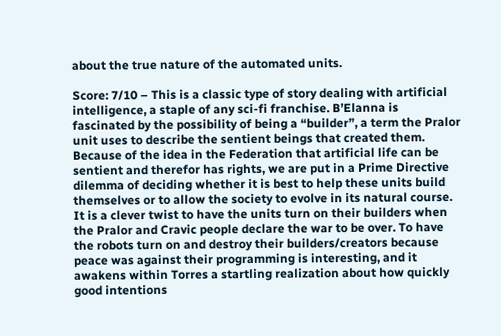about the true nature of the automated units.

Score: 7/10 – This is a classic type of story dealing with artificial intelligence, a staple of any sci-fi franchise. B’Elanna is fascinated by the possibility of being a “builder”, a term the Pralor unit uses to describe the sentient beings that created them. Because of the idea in the Federation that artificial life can be sentient and therefor has rights, we are put in a Prime Directive dilemma of deciding whether it is best to help these units build themselves or to allow the society to evolve in its natural course. It is a clever twist to have the units turn on their builders when the Pralor and Cravic people declare the war to be over. To have the robots turn on and destroy their builders/creators because peace was against their programming is interesting, and it awakens within Torres a startling realization about how quickly good intentions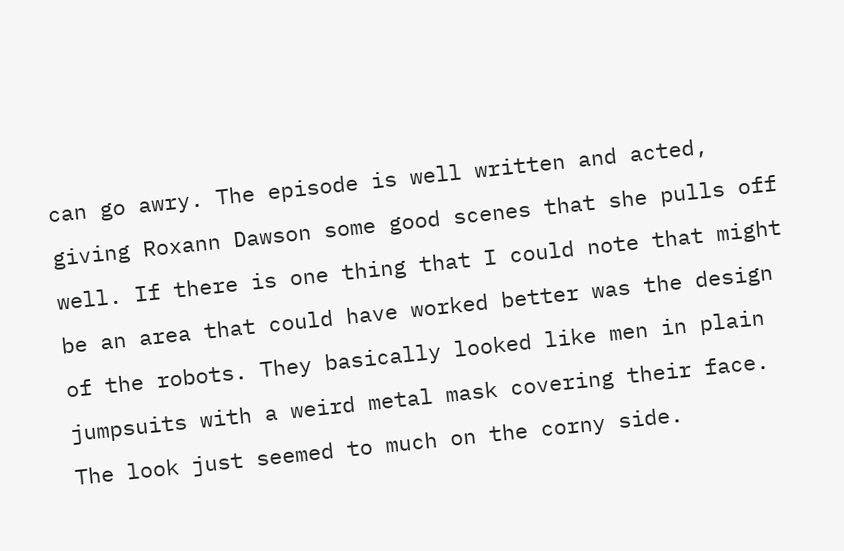can go awry. The episode is well written and acted, giving Roxann Dawson some good scenes that she pulls off well. If there is one thing that I could note that might be an area that could have worked better was the design of the robots. They basically looked like men in plain jumpsuits with a weird metal mask covering their face. The look just seemed to much on the corny side.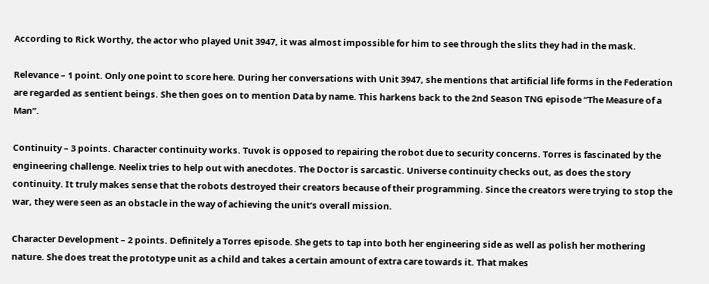According to Rick Worthy, the actor who played Unit 3947, it was almost impossible for him to see through the slits they had in the mask.

Relevance – 1 point. Only one point to score here. During her conversations with Unit 3947, she mentions that artificial life forms in the Federation are regarded as sentient beings. She then goes on to mention Data by name. This harkens back to the 2nd Season TNG episode “The Measure of a Man”.

Continuity – 3 points. Character continuity works. Tuvok is opposed to repairing the robot due to security concerns. Torres is fascinated by the engineering challenge. Neelix tries to help out with anecdotes. The Doctor is sarcastic. Universe continuity checks out, as does the story continuity. It truly makes sense that the robots destroyed their creators because of their programming. Since the creators were trying to stop the war, they were seen as an obstacle in the way of achieving the unit’s overall mission.

Character Development – 2 points. Definitely a Torres episode. She gets to tap into both her engineering side as well as polish her mothering nature. She does treat the prototype unit as a child and takes a certain amount of extra care towards it. That makes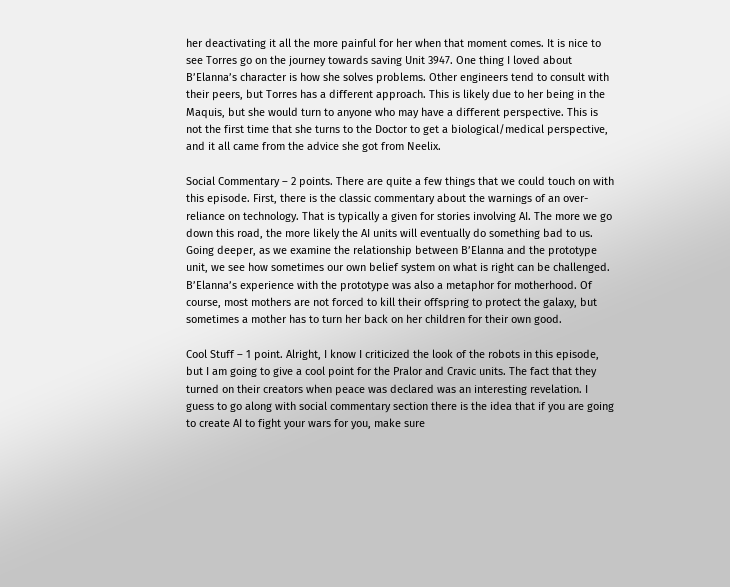her deactivating it all the more painful for her when that moment comes. It is nice to see Torres go on the journey towards saving Unit 3947. One thing I loved about B’Elanna’s character is how she solves problems. Other engineers tend to consult with their peers, but Torres has a different approach. This is likely due to her being in the Maquis, but she would turn to anyone who may have a different perspective. This is not the first time that she turns to the Doctor to get a biological/medical perspective, and it all came from the advice she got from Neelix.

Social Commentary – 2 points. There are quite a few things that we could touch on with this episode. First, there is the classic commentary about the warnings of an over-reliance on technology. That is typically a given for stories involving AI. The more we go down this road, the more likely the AI units will eventually do something bad to us. Going deeper, as we examine the relationship between B’Elanna and the prototype unit, we see how sometimes our own belief system on what is right can be challenged. B’Elanna’s experience with the prototype was also a metaphor for motherhood. Of course, most mothers are not forced to kill their offspring to protect the galaxy, but sometimes a mother has to turn her back on her children for their own good.

Cool Stuff – 1 point. Alright, I know I criticized the look of the robots in this episode, but I am going to give a cool point for the Pralor and Cravic units. The fact that they turned on their creators when peace was declared was an interesting revelation. I guess to go along with social commentary section there is the idea that if you are going to create AI to fight your wars for you, make sure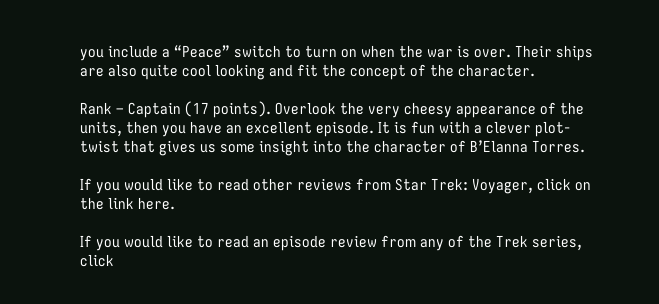you include a “Peace” switch to turn on when the war is over. Their ships are also quite cool looking and fit the concept of the character.

Rank – Captain (17 points). Overlook the very cheesy appearance of the units, then you have an excellent episode. It is fun with a clever plot-twist that gives us some insight into the character of B’Elanna Torres.

If you would like to read other reviews from Star Trek: Voyager, click on the link here.

If you would like to read an episode review from any of the Trek series, click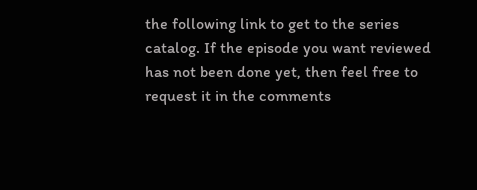the following link to get to the series catalog. If the episode you want reviewed has not been done yet, then feel free to request it in the comments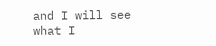and I will see what I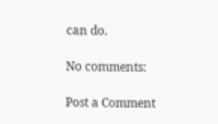can do.

No comments:

Post a Comment